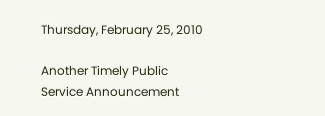Thursday, February 25, 2010

Another Timely Public Service Announcement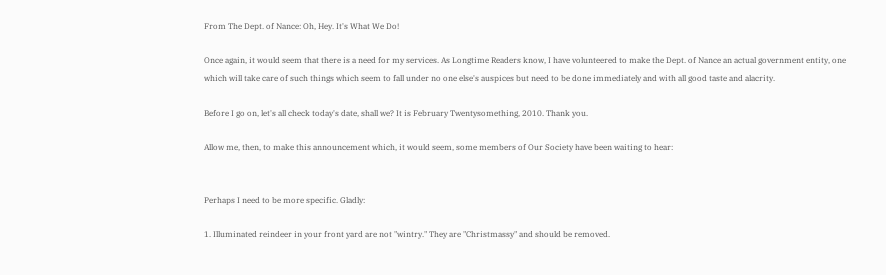From The Dept. of Nance: Oh, Hey. It's What We Do!

Once again, it would seem that there is a need for my services. As Longtime Readers know, I have volunteered to make the Dept. of Nance an actual government entity, one which will take care of such things which seem to fall under no one else's auspices but need to be done immediately and with all good taste and alacrity.

Before I go on, let's all check today's date, shall we? It is February Twentysomething, 2010. Thank you.

Allow me, then, to make this announcement which, it would seem, some members of Our Society have been waiting to hear:


Perhaps I need to be more specific. Gladly:

1. Illuminated reindeer in your front yard are not "wintry." They are "Christmassy" and should be removed.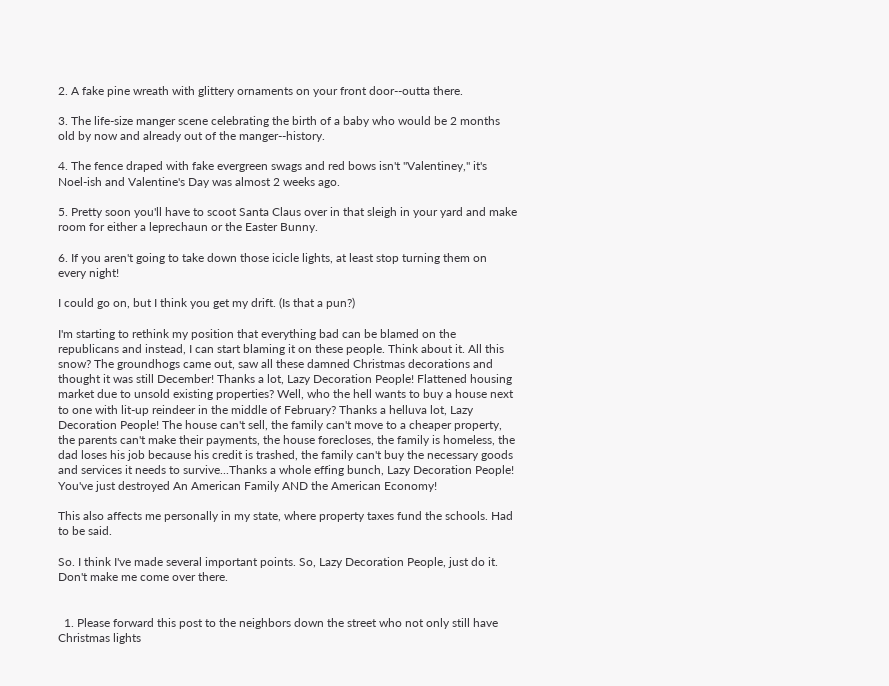2. A fake pine wreath with glittery ornaments on your front door--outta there.

3. The life-size manger scene celebrating the birth of a baby who would be 2 months old by now and already out of the manger--history.

4. The fence draped with fake evergreen swags and red bows isn't "Valentiney," it's Noel-ish and Valentine's Day was almost 2 weeks ago.

5. Pretty soon you'll have to scoot Santa Claus over in that sleigh in your yard and make room for either a leprechaun or the Easter Bunny.

6. If you aren't going to take down those icicle lights, at least stop turning them on every night!

I could go on, but I think you get my drift. (Is that a pun?)

I'm starting to rethink my position that everything bad can be blamed on the republicans and instead, I can start blaming it on these people. Think about it. All this snow? The groundhogs came out, saw all these damned Christmas decorations and thought it was still December! Thanks a lot, Lazy Decoration People! Flattened housing market due to unsold existing properties? Well, who the hell wants to buy a house next to one with lit-up reindeer in the middle of February? Thanks a helluva lot, Lazy Decoration People! The house can't sell, the family can't move to a cheaper property, the parents can't make their payments, the house forecloses, the family is homeless, the dad loses his job because his credit is trashed, the family can't buy the necessary goods and services it needs to survive...Thanks a whole effing bunch, Lazy Decoration People! You've just destroyed An American Family AND the American Economy!

This also affects me personally in my state, where property taxes fund the schools. Had to be said.

So. I think I've made several important points. So, Lazy Decoration People, just do it. Don't make me come over there.


  1. Please forward this post to the neighbors down the street who not only still have Christmas lights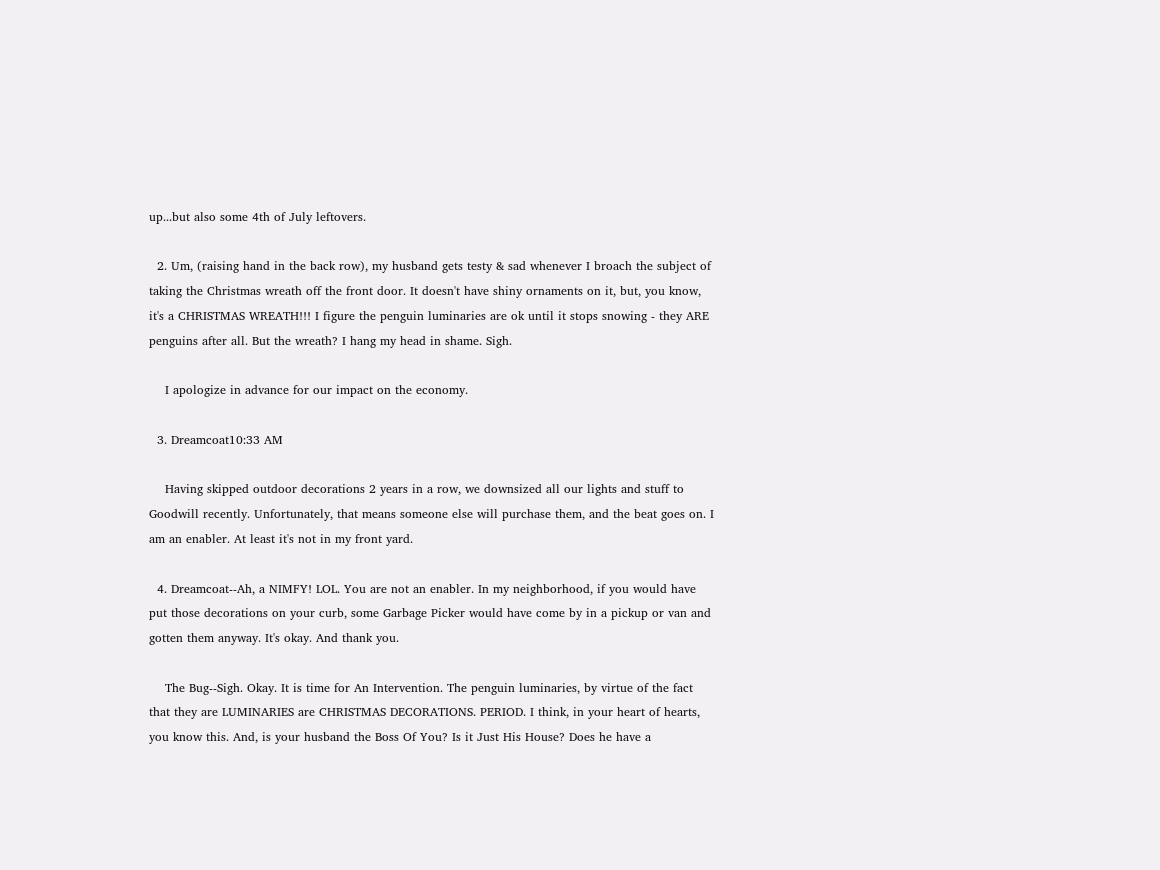up...but also some 4th of July leftovers.

  2. Um, (raising hand in the back row), my husband gets testy & sad whenever I broach the subject of taking the Christmas wreath off the front door. It doesn't have shiny ornaments on it, but, you know, it's a CHRISTMAS WREATH!!! I figure the penguin luminaries are ok until it stops snowing - they ARE penguins after all. But the wreath? I hang my head in shame. Sigh.

    I apologize in advance for our impact on the economy.

  3. Dreamcoat10:33 AM

    Having skipped outdoor decorations 2 years in a row, we downsized all our lights and stuff to Goodwill recently. Unfortunately, that means someone else will purchase them, and the beat goes on. I am an enabler. At least it's not in my front yard.

  4. Dreamcoat--Ah, a NIMFY! LOL. You are not an enabler. In my neighborhood, if you would have put those decorations on your curb, some Garbage Picker would have come by in a pickup or van and gotten them anyway. It's okay. And thank you.

    The Bug--Sigh. Okay. It is time for An Intervention. The penguin luminaries, by virtue of the fact that they are LUMINARIES are CHRISTMAS DECORATIONS. PERIOD. I think, in your heart of hearts, you know this. And, is your husband the Boss Of You? Is it Just His House? Does he have a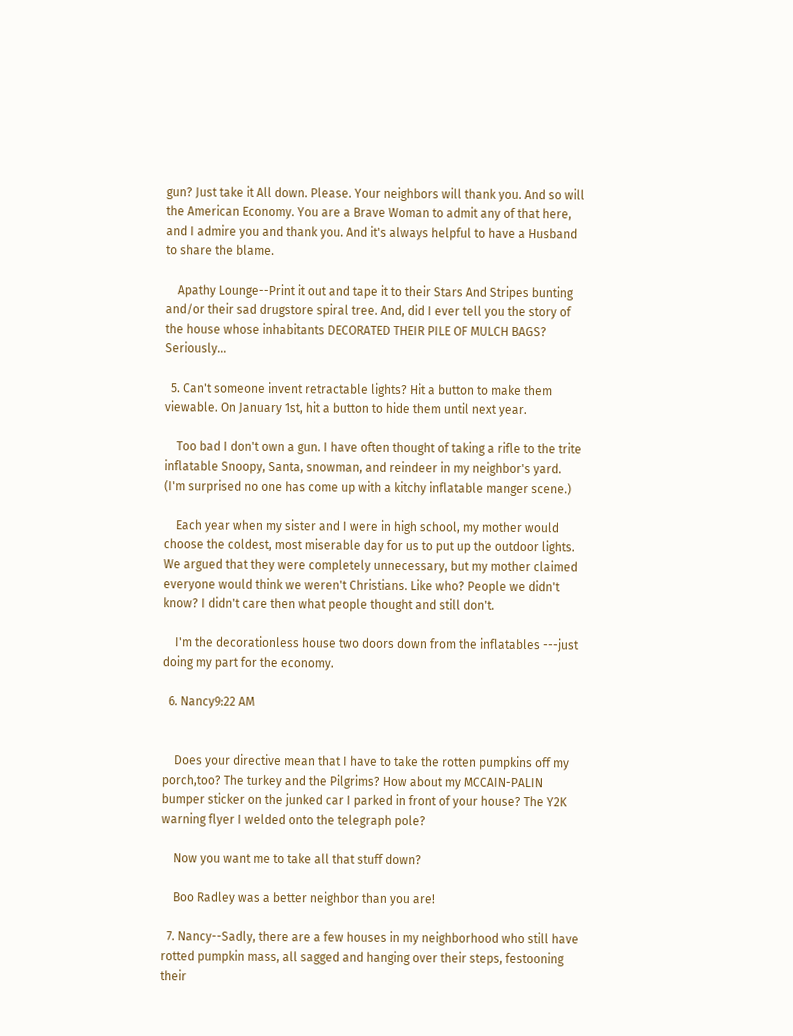gun? Just take it All down. Please. Your neighbors will thank you. And so will the American Economy. You are a Brave Woman to admit any of that here, and I admire you and thank you. And it's always helpful to have a Husband to share the blame.

    Apathy Lounge--Print it out and tape it to their Stars And Stripes bunting and/or their sad drugstore spiral tree. And, did I ever tell you the story of the house whose inhabitants DECORATED THEIR PILE OF MULCH BAGS? Seriously...

  5. Can't someone invent retractable lights? Hit a button to make them viewable. On January 1st, hit a button to hide them until next year.

    Too bad I don't own a gun. I have often thought of taking a rifle to the trite inflatable Snoopy, Santa, snowman, and reindeer in my neighbor's yard. (I'm surprised no one has come up with a kitchy inflatable manger scene.)

    Each year when my sister and I were in high school, my mother would choose the coldest, most miserable day for us to put up the outdoor lights. We argued that they were completely unnecessary, but my mother claimed everyone would think we weren't Christians. Like who? People we didn't know? I didn't care then what people thought and still don't.

    I'm the decorationless house two doors down from the inflatables ---just doing my part for the economy.

  6. Nancy9:22 AM


    Does your directive mean that I have to take the rotten pumpkins off my porch,too? The turkey and the Pilgrims? How about my MCCAIN-PALIN bumper sticker on the junked car I parked in front of your house? The Y2K warning flyer I welded onto the telegraph pole?

    Now you want me to take all that stuff down?

    Boo Radley was a better neighbor than you are!

  7. Nancy--Sadly, there are a few houses in my neighborhood who still have rotted pumpkin mass, all sagged and hanging over their steps, festooning their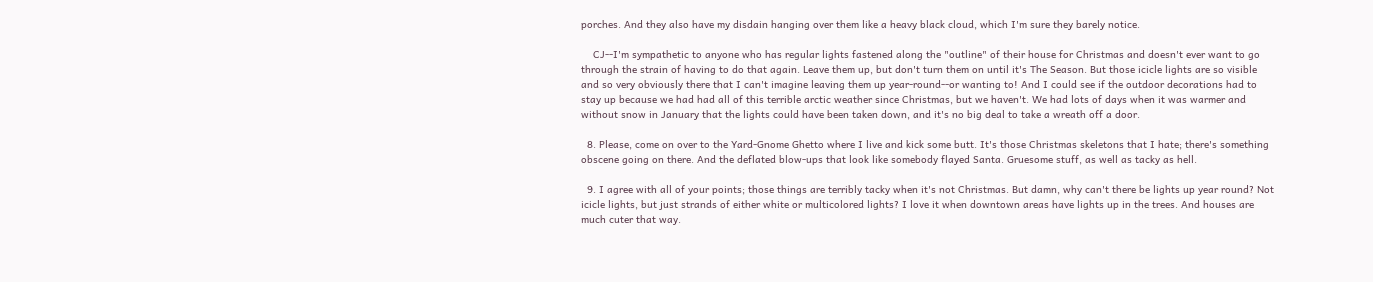porches. And they also have my disdain hanging over them like a heavy black cloud, which I'm sure they barely notice.

    CJ--I'm sympathetic to anyone who has regular lights fastened along the "outline" of their house for Christmas and doesn't ever want to go through the strain of having to do that again. Leave them up, but don't turn them on until it's The Season. But those icicle lights are so visible and so very obviously there that I can't imagine leaving them up year-round--or wanting to! And I could see if the outdoor decorations had to stay up because we had had all of this terrible arctic weather since Christmas, but we haven't. We had lots of days when it was warmer and without snow in January that the lights could have been taken down, and it's no big deal to take a wreath off a door.

  8. Please, come on over to the Yard-Gnome Ghetto where I live and kick some butt. It's those Christmas skeletons that I hate; there's something obscene going on there. And the deflated blow-ups that look like somebody flayed Santa. Gruesome stuff, as well as tacky as hell.

  9. I agree with all of your points; those things are terribly tacky when it's not Christmas. But damn, why can't there be lights up year round? Not icicle lights, but just strands of either white or multicolored lights? I love it when downtown areas have lights up in the trees. And houses are much cuter that way.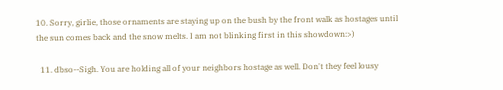10. Sorry, girlie, those ornaments are staying up on the bush by the front walk as hostages until the sun comes back and the snow melts. I am not blinking first in this showdown:>)

  11. dbso--Sigh. You are holding all of your neighbors hostage as well. Don't they feel lousy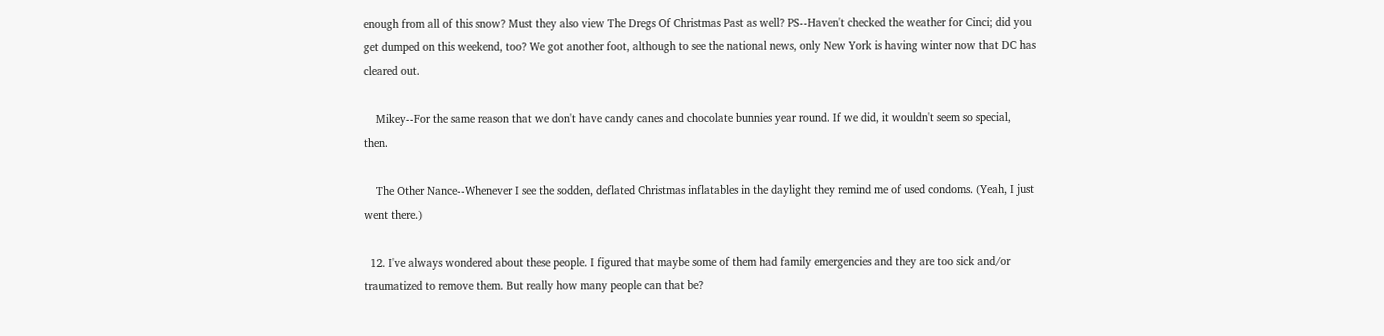enough from all of this snow? Must they also view The Dregs Of Christmas Past as well? PS--Haven't checked the weather for Cinci; did you get dumped on this weekend, too? We got another foot, although to see the national news, only New York is having winter now that DC has cleared out.

    Mikey--For the same reason that we don't have candy canes and chocolate bunnies year round. If we did, it wouldn't seem so special, then.

    The Other Nance--Whenever I see the sodden, deflated Christmas inflatables in the daylight they remind me of used condoms. (Yeah, I just went there.)

  12. I've always wondered about these people. I figured that maybe some of them had family emergencies and they are too sick and/or traumatized to remove them. But really how many people can that be?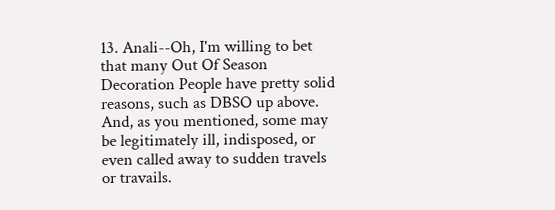13. Anali--Oh, I'm willing to bet that many Out Of Season Decoration People have pretty solid reasons, such as DBSO up above. And, as you mentioned, some may be legitimately ill, indisposed, or even called away to sudden travels or travails.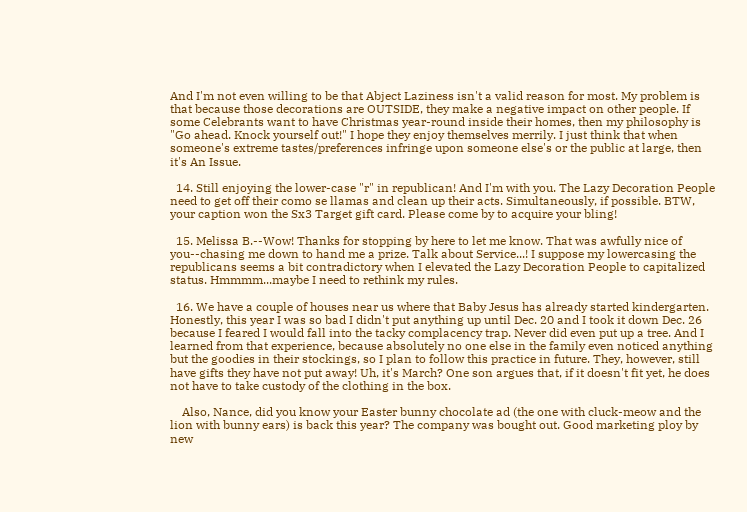And I'm not even willing to be that Abject Laziness isn't a valid reason for most. My problem is that because those decorations are OUTSIDE, they make a negative impact on other people. If some Celebrants want to have Christmas year-round inside their homes, then my philosophy is "Go ahead. Knock yourself out!" I hope they enjoy themselves merrily. I just think that when someone's extreme tastes/preferences infringe upon someone else's or the public at large, then it's An Issue.

  14. Still enjoying the lower-case "r" in republican! And I'm with you. The Lazy Decoration People need to get off their como se llamas and clean up their acts. Simultaneously, if possible. BTW, your caption won the Sx3 Target gift card. Please come by to acquire your bling!

  15. Melissa B.--Wow! Thanks for stopping by here to let me know. That was awfully nice of you--chasing me down to hand me a prize. Talk about Service...! I suppose my lowercasing the republicans seems a bit contradictory when I elevated the Lazy Decoration People to capitalized status. Hmmmm...maybe I need to rethink my rules.

  16. We have a couple of houses near us where that Baby Jesus has already started kindergarten. Honestly, this year I was so bad I didn't put anything up until Dec. 20 and I took it down Dec. 26 because I feared I would fall into the tacky complacency trap. Never did even put up a tree. And I learned from that experience, because absolutely no one else in the family even noticed anything but the goodies in their stockings, so I plan to follow this practice in future. They, however, still have gifts they have not put away! Uh, it's March? One son argues that, if it doesn't fit yet, he does not have to take custody of the clothing in the box.

    Also, Nance, did you know your Easter bunny chocolate ad (the one with cluck-meow and the lion with bunny ears) is back this year? The company was bought out. Good marketing ploy by new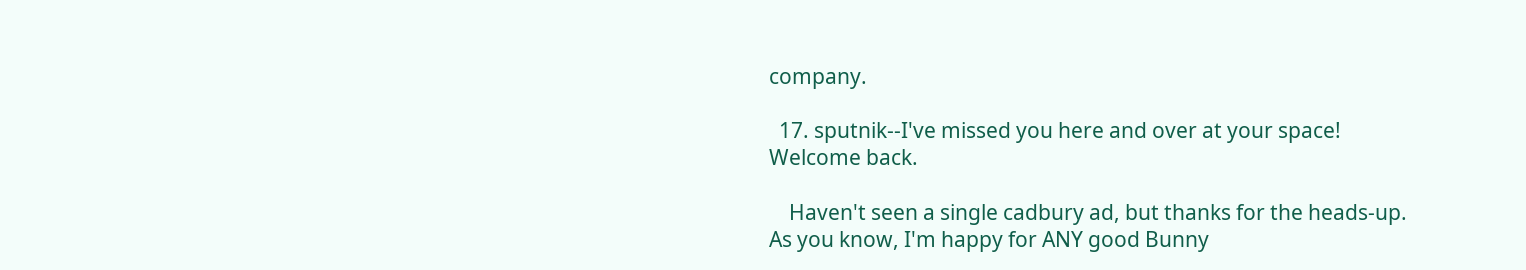company.

  17. sputnik--I've missed you here and over at your space! Welcome back.

    Haven't seen a single cadbury ad, but thanks for the heads-up. As you know, I'm happy for ANY good Bunny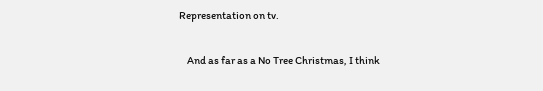Representation on tv.

    And as far as a No Tree Christmas, I think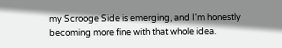my Scrooge Side is emerging, and I'm honestly becoming more fine with that whole idea.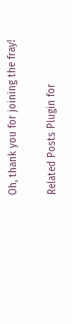Oh, thank you for joining the fray!

Related Posts Plugin for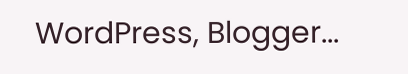WordPress, Blogger...